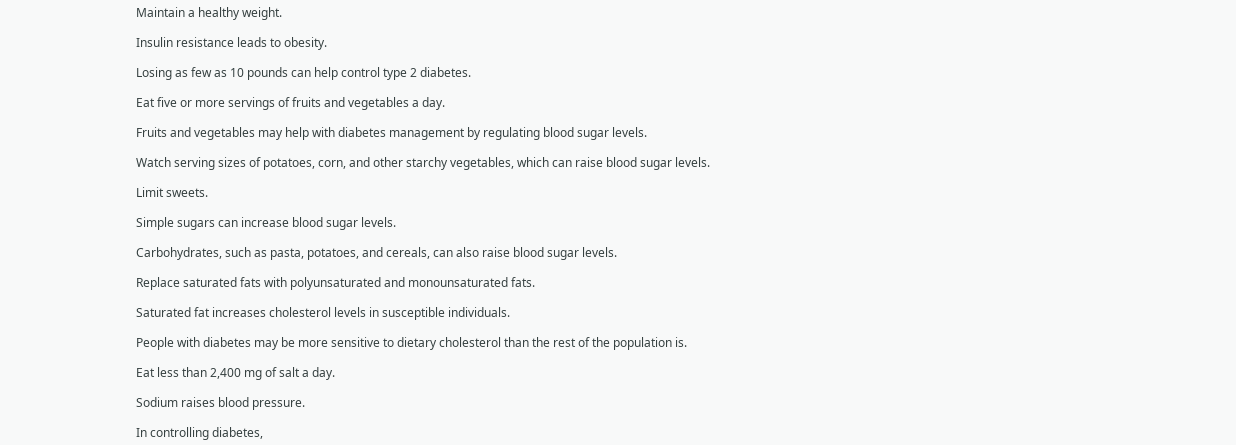Maintain a healthy weight.

Insulin resistance leads to obesity.

Losing as few as 10 pounds can help control type 2 diabetes.

Eat five or more servings of fruits and vegetables a day.

Fruits and vegetables may help with diabetes management by regulating blood sugar levels.

Watch serving sizes of potatoes, corn, and other starchy vegetables, which can raise blood sugar levels.

Limit sweets.

Simple sugars can increase blood sugar levels.

Carbohydrates, such as pasta, potatoes, and cereals, can also raise blood sugar levels.

Replace saturated fats with polyunsaturated and monounsaturated fats.

Saturated fat increases cholesterol levels in susceptible individuals.

People with diabetes may be more sensitive to dietary cholesterol than the rest of the population is.

Eat less than 2,400 mg of salt a day.

Sodium raises blood pressure.

In controlling diabetes,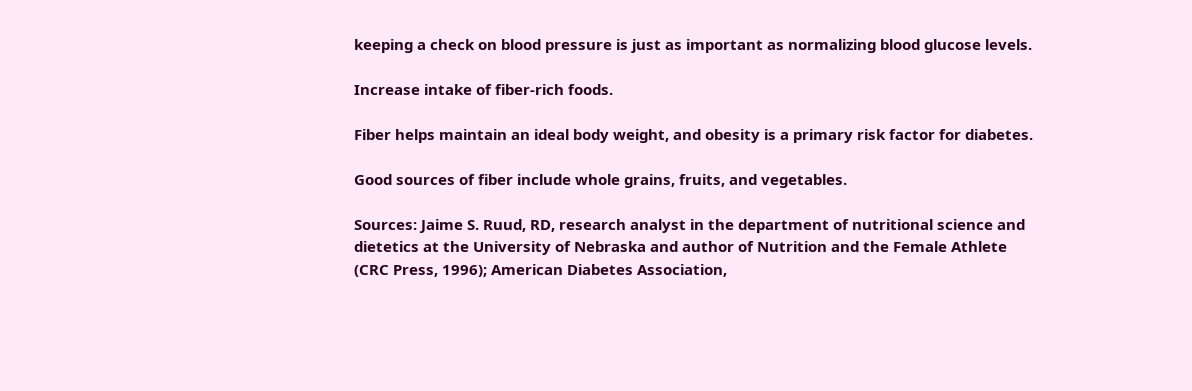keeping a check on blood pressure is just as important as normalizing blood glucose levels.

Increase intake of fiber-rich foods.

Fiber helps maintain an ideal body weight, and obesity is a primary risk factor for diabetes.

Good sources of fiber include whole grains, fruits, and vegetables.

Sources: Jaime S. Ruud, RD, research analyst in the department of nutritional science and dietetics at the University of Nebraska and author of Nutrition and the Female Athlete (CRC Press, 1996); American Diabetes Association,